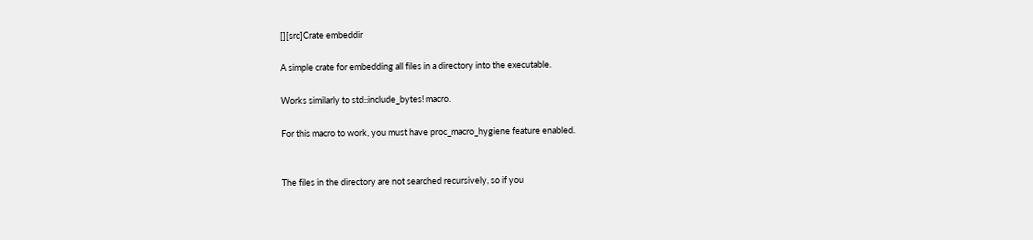[][src]Crate embeddir

A simple crate for embedding all files in a directory into the executable.

Works similarly to std::include_bytes! macro.

For this macro to work, you must have proc_macro_hygiene feature enabled.


The files in the directory are not searched recursively, so if you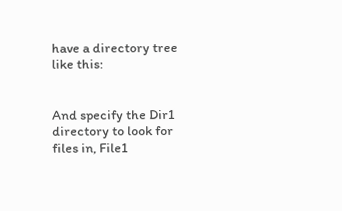have a directory tree like this:


And specify the Dir1 directory to look for files in, File1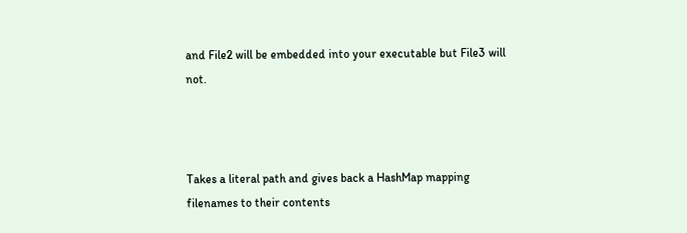and File2 will be embedded into your executable but File3 will not.



Takes a literal path and gives back a HashMap mapping filenames to their contents